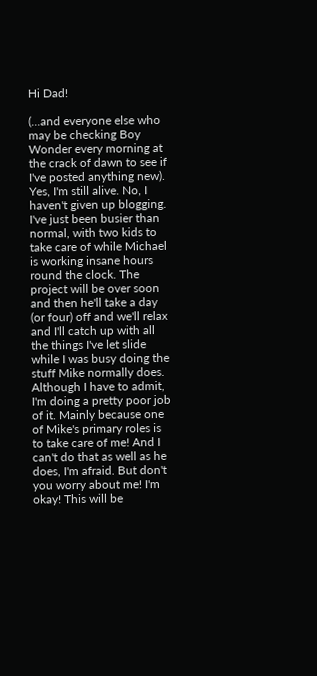Hi Dad!

(...and everyone else who may be checking Boy Wonder every morning at the crack of dawn to see if I've posted anything new). Yes, I'm still alive. No, I haven't given up blogging. I've just been busier than normal, with two kids to take care of while Michael is working insane hours round the clock. The project will be over soon and then he'll take a day (or four) off and we'll relax and I'll catch up with all the things I've let slide while I was busy doing the stuff Mike normally does. Although I have to admit, I'm doing a pretty poor job of it. Mainly because one of Mike's primary roles is to take care of me! And I can't do that as well as he does, I'm afraid. But don't you worry about me! I'm okay! This will be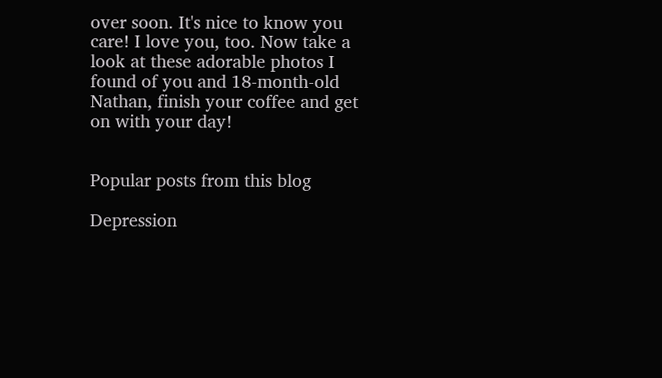over soon. It's nice to know you care! I love you, too. Now take a look at these adorable photos I found of you and 18-month-old Nathan, finish your coffee and get on with your day!


Popular posts from this blog

Depression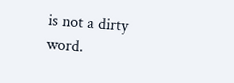is not a dirty word.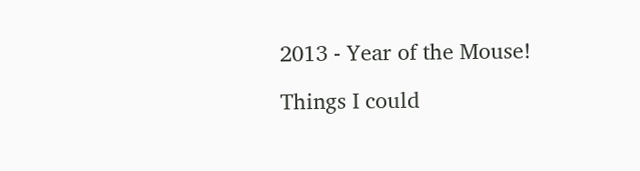2013 - Year of the Mouse!

Things I could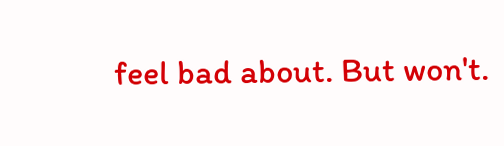feel bad about. But won't.